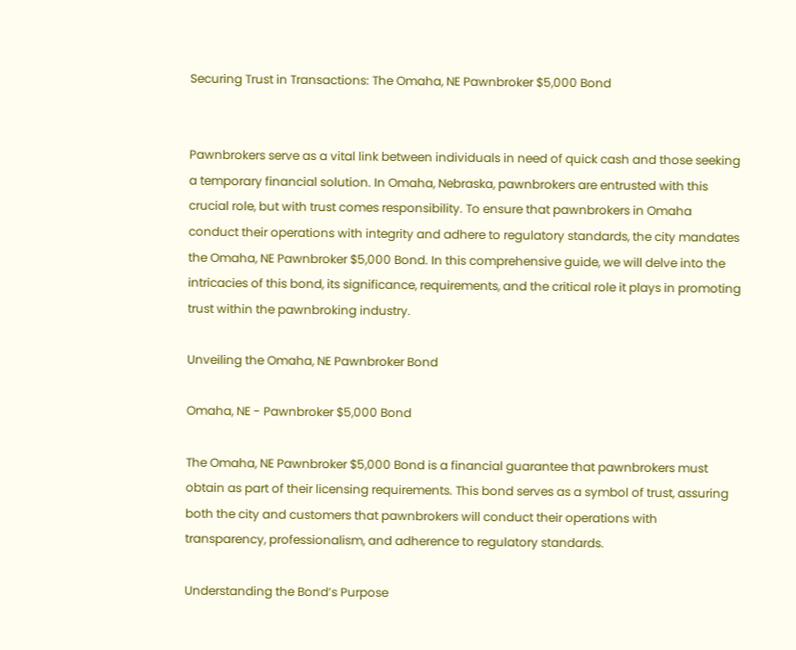Securing Trust in Transactions: The Omaha, NE Pawnbroker $5,000 Bond


Pawnbrokers serve as a vital link between individuals in need of quick cash and those seeking a temporary financial solution. In Omaha, Nebraska, pawnbrokers are entrusted with this crucial role, but with trust comes responsibility. To ensure that pawnbrokers in Omaha conduct their operations with integrity and adhere to regulatory standards, the city mandates the Omaha, NE Pawnbroker $5,000 Bond. In this comprehensive guide, we will delve into the intricacies of this bond, its significance, requirements, and the critical role it plays in promoting trust within the pawnbroking industry.

Unveiling the Omaha, NE Pawnbroker Bond

Omaha, NE - Pawnbroker $5,000 Bond

The Omaha, NE Pawnbroker $5,000 Bond is a financial guarantee that pawnbrokers must obtain as part of their licensing requirements. This bond serves as a symbol of trust, assuring both the city and customers that pawnbrokers will conduct their operations with transparency, professionalism, and adherence to regulatory standards.

Understanding the Bond’s Purpose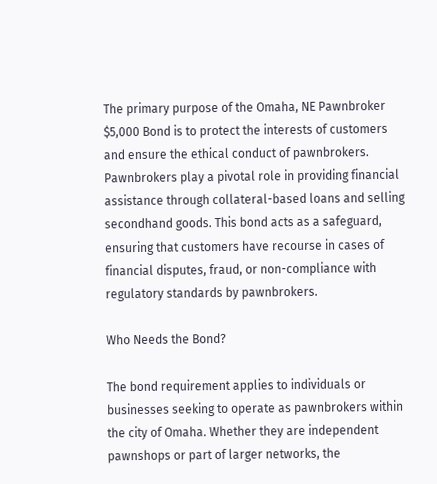The primary purpose of the Omaha, NE Pawnbroker $5,000 Bond is to protect the interests of customers and ensure the ethical conduct of pawnbrokers. Pawnbrokers play a pivotal role in providing financial assistance through collateral-based loans and selling secondhand goods. This bond acts as a safeguard, ensuring that customers have recourse in cases of financial disputes, fraud, or non-compliance with regulatory standards by pawnbrokers.

Who Needs the Bond?

The bond requirement applies to individuals or businesses seeking to operate as pawnbrokers within the city of Omaha. Whether they are independent pawnshops or part of larger networks, the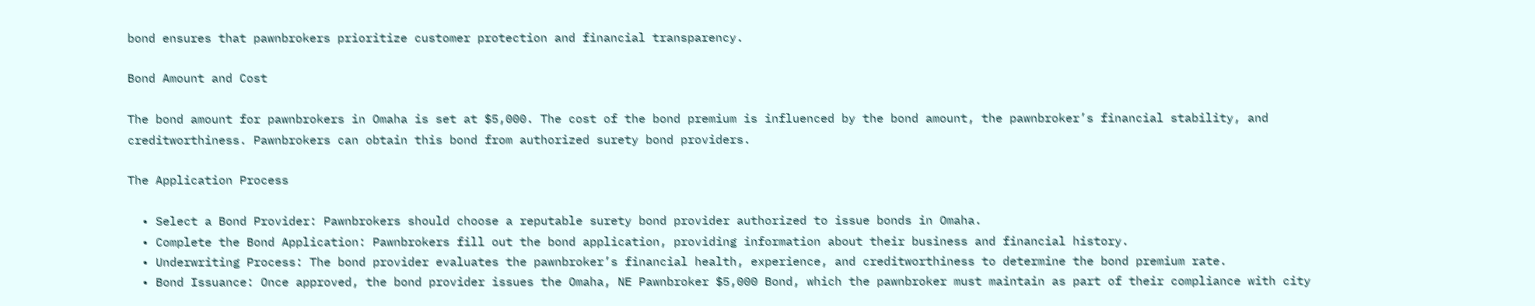bond ensures that pawnbrokers prioritize customer protection and financial transparency.

Bond Amount and Cost

The bond amount for pawnbrokers in Omaha is set at $5,000. The cost of the bond premium is influenced by the bond amount, the pawnbroker’s financial stability, and creditworthiness. Pawnbrokers can obtain this bond from authorized surety bond providers.

The Application Process

  • Select a Bond Provider: Pawnbrokers should choose a reputable surety bond provider authorized to issue bonds in Omaha.
  • Complete the Bond Application: Pawnbrokers fill out the bond application, providing information about their business and financial history.
  • Underwriting Process: The bond provider evaluates the pawnbroker’s financial health, experience, and creditworthiness to determine the bond premium rate.
  • Bond Issuance: Once approved, the bond provider issues the Omaha, NE Pawnbroker $5,000 Bond, which the pawnbroker must maintain as part of their compliance with city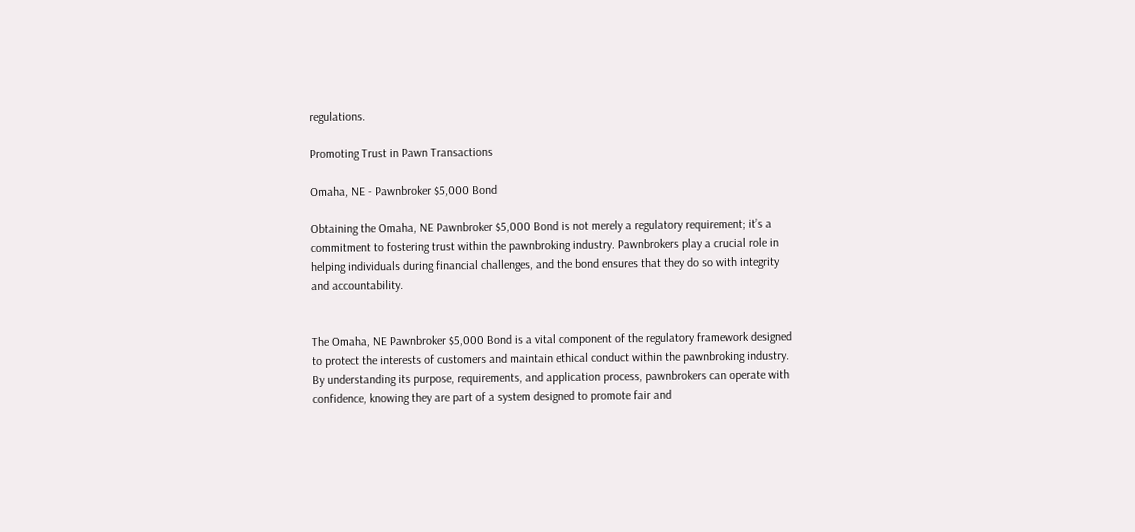regulations.

Promoting Trust in Pawn Transactions

Omaha, NE - Pawnbroker $5,000 Bond

Obtaining the Omaha, NE Pawnbroker $5,000 Bond is not merely a regulatory requirement; it’s a commitment to fostering trust within the pawnbroking industry. Pawnbrokers play a crucial role in helping individuals during financial challenges, and the bond ensures that they do so with integrity and accountability.


The Omaha, NE Pawnbroker $5,000 Bond is a vital component of the regulatory framework designed to protect the interests of customers and maintain ethical conduct within the pawnbroking industry. By understanding its purpose, requirements, and application process, pawnbrokers can operate with confidence, knowing they are part of a system designed to promote fair and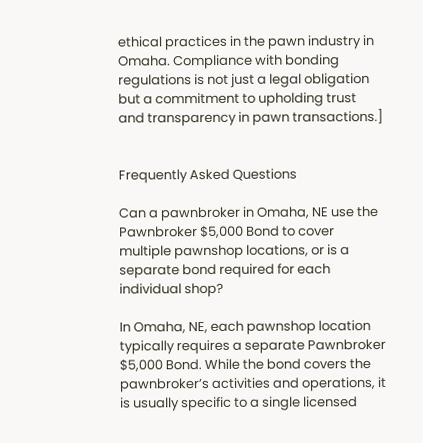ethical practices in the pawn industry in Omaha. Compliance with bonding regulations is not just a legal obligation but a commitment to upholding trust and transparency in pawn transactions.]


Frequently Asked Questions

Can a pawnbroker in Omaha, NE use the Pawnbroker $5,000 Bond to cover multiple pawnshop locations, or is a separate bond required for each individual shop?

In Omaha, NE, each pawnshop location typically requires a separate Pawnbroker $5,000 Bond. While the bond covers the pawnbroker’s activities and operations, it is usually specific to a single licensed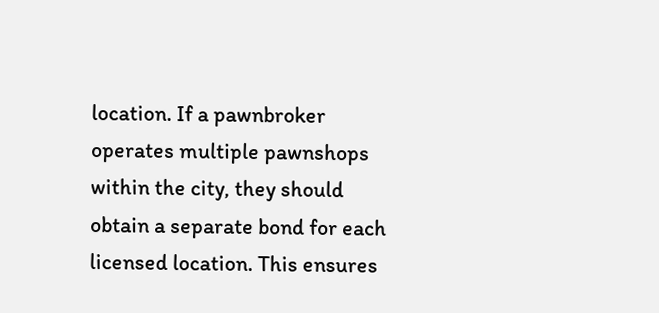location. If a pawnbroker operates multiple pawnshops within the city, they should obtain a separate bond for each licensed location. This ensures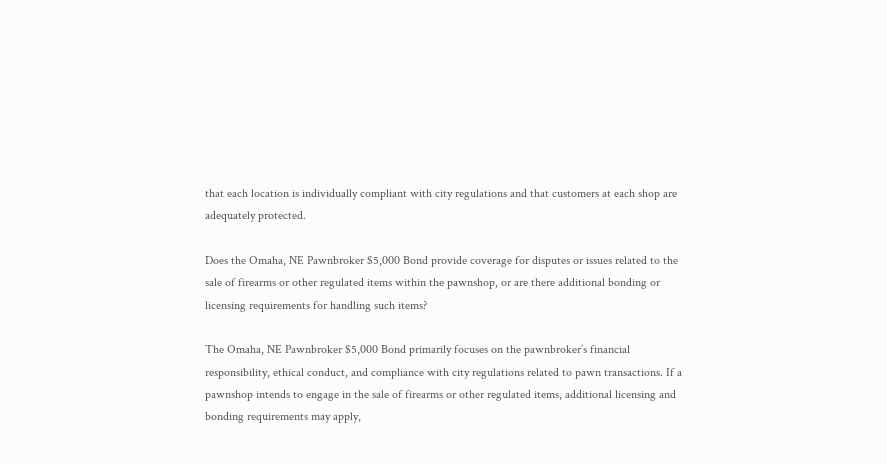that each location is individually compliant with city regulations and that customers at each shop are adequately protected.

Does the Omaha, NE Pawnbroker $5,000 Bond provide coverage for disputes or issues related to the sale of firearms or other regulated items within the pawnshop, or are there additional bonding or licensing requirements for handling such items?

The Omaha, NE Pawnbroker $5,000 Bond primarily focuses on the pawnbroker’s financial responsibility, ethical conduct, and compliance with city regulations related to pawn transactions. If a pawnshop intends to engage in the sale of firearms or other regulated items, additional licensing and bonding requirements may apply,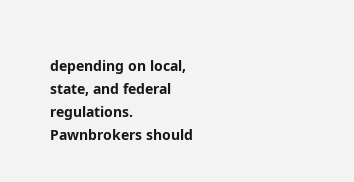depending on local, state, and federal regulations. Pawnbrokers should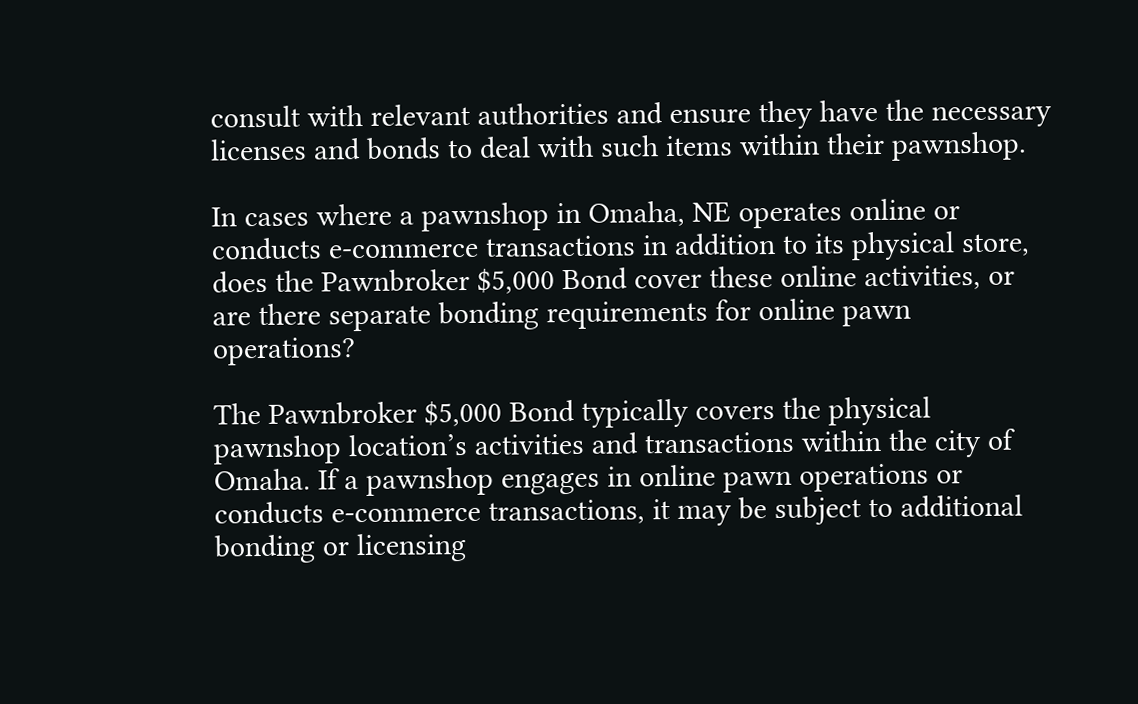consult with relevant authorities and ensure they have the necessary licenses and bonds to deal with such items within their pawnshop.

In cases where a pawnshop in Omaha, NE operates online or conducts e-commerce transactions in addition to its physical store, does the Pawnbroker $5,000 Bond cover these online activities, or are there separate bonding requirements for online pawn operations?

The Pawnbroker $5,000 Bond typically covers the physical pawnshop location’s activities and transactions within the city of Omaha. If a pawnshop engages in online pawn operations or conducts e-commerce transactions, it may be subject to additional bonding or licensing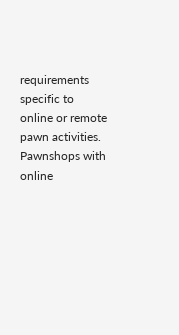requirements specific to online or remote pawn activities. Pawnshops with online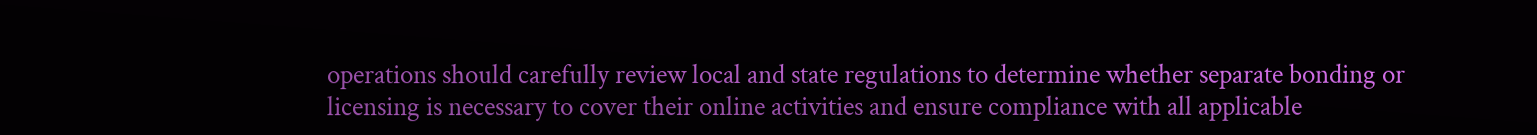operations should carefully review local and state regulations to determine whether separate bonding or licensing is necessary to cover their online activities and ensure compliance with all applicable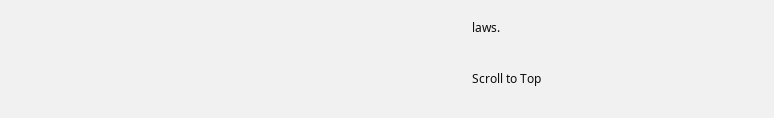laws.

Scroll to Top